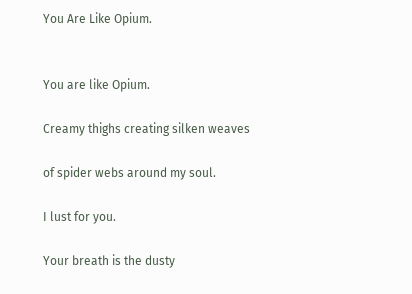You Are Like Opium.


You are like Opium.

Creamy thighs creating silken weaves

of spider webs around my soul.

I lust for you.

Your breath is the dusty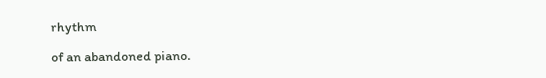rhythm

of an abandoned piano.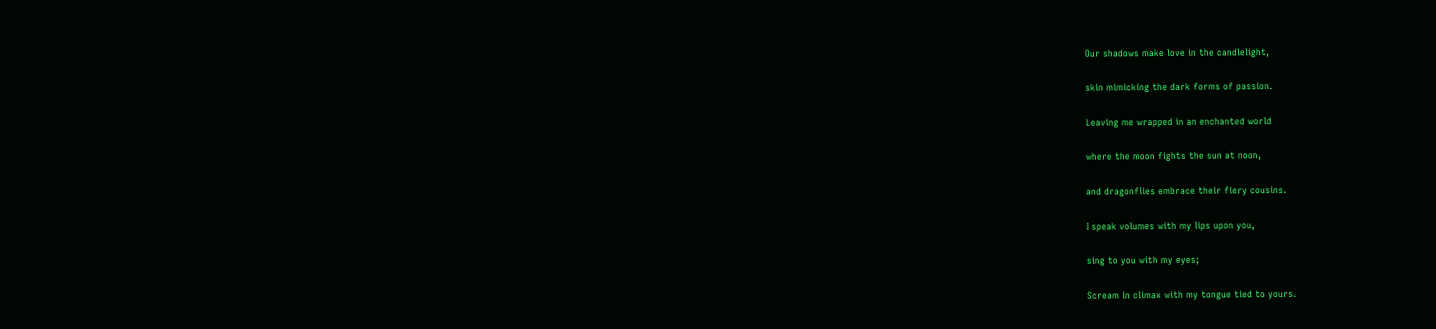Our shadows make love in the candlelight,

skin mimicking the dark forms of passion.

Leaving me wrapped in an enchanted world

where the moon fights the sun at noon,

and dragonflies embrace their fiery cousins.

I speak volumes with my lips upon you,

sing to you with my eyes;

Scream in climax with my tongue tied to yours.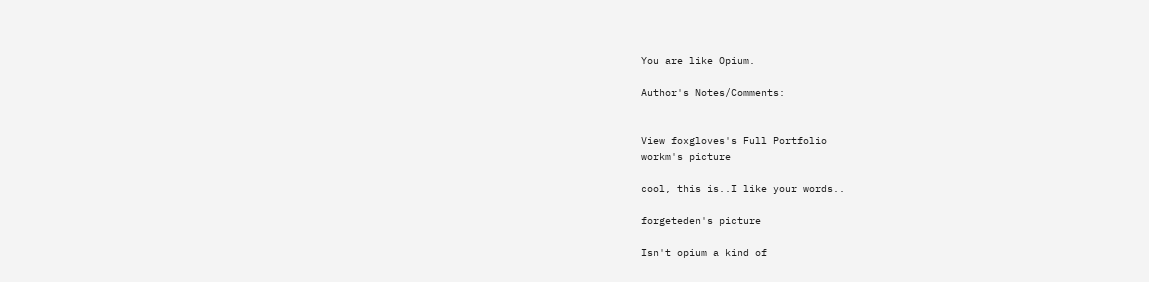You are like Opium.

Author's Notes/Comments:


View foxgloves's Full Portfolio
workm's picture

cool, this is..I like your words..

forgeteden's picture

Isn't opium a kind of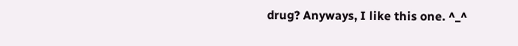drug? Anyways, I like this one. ^_^